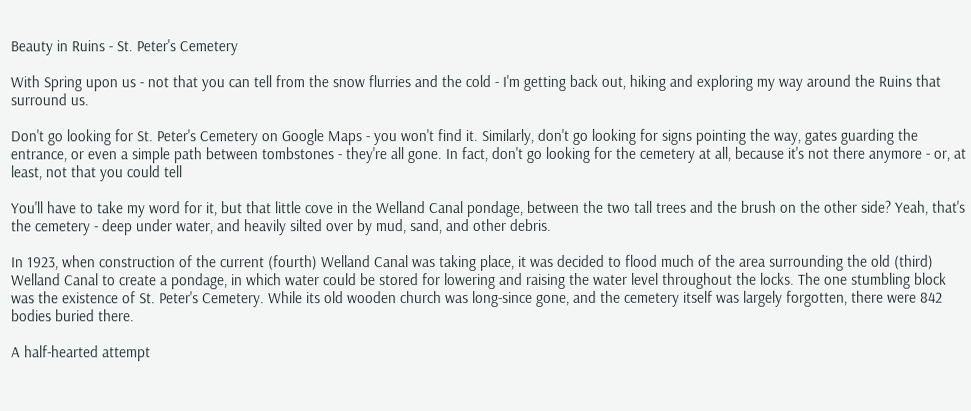Beauty in Ruins - St. Peter's Cemetery

With Spring upon us - not that you can tell from the snow flurries and the cold - I'm getting back out, hiking and exploring my way around the Ruins that surround us.

Don't go looking for St. Peter's Cemetery on Google Maps - you won't find it. Similarly, don't go looking for signs pointing the way, gates guarding the entrance, or even a simple path between tombstones - they're all gone. In fact, don't go looking for the cemetery at all, because it's not there anymore - or, at least, not that you could tell

You'll have to take my word for it, but that little cove in the Welland Canal pondage, between the two tall trees and the brush on the other side? Yeah, that's the cemetery - deep under water, and heavily silted over by mud, sand, and other debris.

In 1923, when construction of the current (fourth) Welland Canal was taking place, it was decided to flood much of the area surrounding the old (third) Welland Canal to create a pondage, in which water could be stored for lowering and raising the water level throughout the locks. The one stumbling block was the existence of St. Peter's Cemetery. While its old wooden church was long-since gone, and the cemetery itself was largely forgotten, there were 842 bodies buried there.

A half-hearted attempt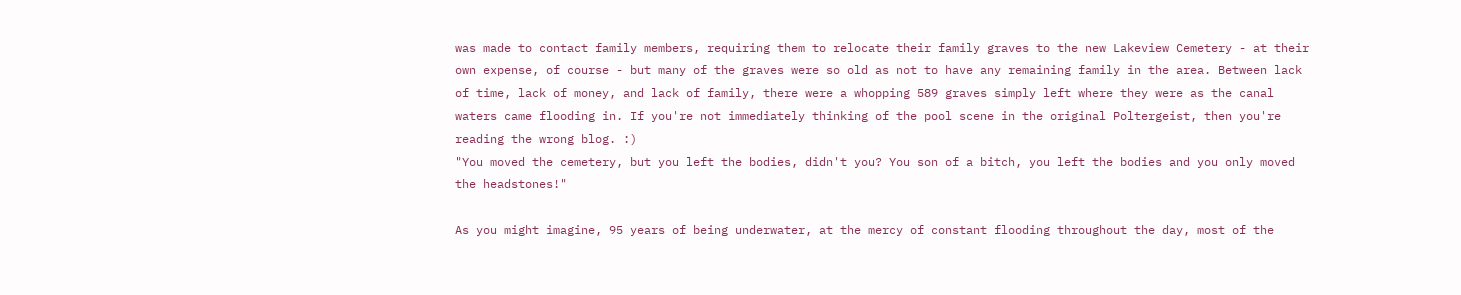was made to contact family members, requiring them to relocate their family graves to the new Lakeview Cemetery - at their own expense, of course - but many of the graves were so old as not to have any remaining family in the area. Between lack of time, lack of money, and lack of family, there were a whopping 589 graves simply left where they were as the canal waters came flooding in. If you're not immediately thinking of the pool scene in the original Poltergeist, then you're reading the wrong blog. :)
"You moved the cemetery, but you left the bodies, didn't you? You son of a bitch, you left the bodies and you only moved the headstones!"

As you might imagine, 95 years of being underwater, at the mercy of constant flooding throughout the day, most of the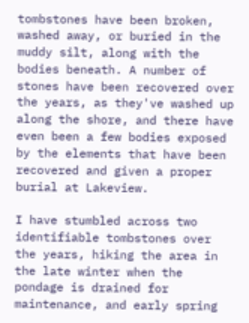tombstones have been broken, washed away, or buried in the muddy silt, along with the bodies beneath. A number of stones have been recovered over the years, as they've washed up along the shore, and there have even been a few bodies exposed by the elements that have been recovered and given a proper burial at Lakeview.

I have stumbled across two identifiable tombstones over the years, hiking the area in the late winter when the pondage is drained for maintenance, and early spring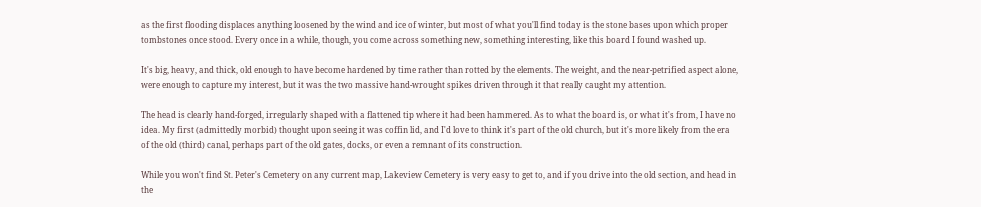as the first flooding displaces anything loosened by the wind and ice of winter, but most of what you'll find today is the stone bases upon which proper tombstones once stood. Every once in a while, though, you come across something new, something interesting, like this board I found washed up.

It's big, heavy, and thick, old enough to have become hardened by time rather than rotted by the elements. The weight, and the near-petrified aspect alone, were enough to capture my interest, but it was the two massive hand-wrought spikes driven through it that really caught my attention.

The head is clearly hand-forged, irregularly shaped with a flattened tip where it had been hammered. As to what the board is, or what it's from, I have no idea. My first (admittedly morbid) thought upon seeing it was coffin lid, and I'd love to think it's part of the old church, but it's more likely from the era of the old (third) canal, perhaps part of the old gates, docks, or even a remnant of its construction.

While you won't find St. Peter's Cemetery on any current map, Lakeview Cemetery is very easy to get to, and if you drive into the old section, and head in the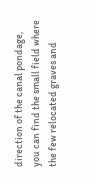direction of the canal pondage, you can find the small field where the few relocated graves and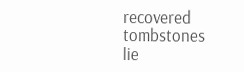recovered tombstones lie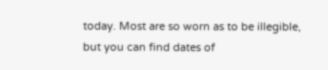today. Most are so worn as to be illegible, but you can find dates of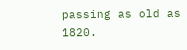passing as old as 1820.